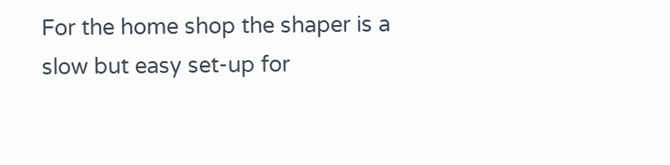For the home shop the shaper is a slow but easy set-up for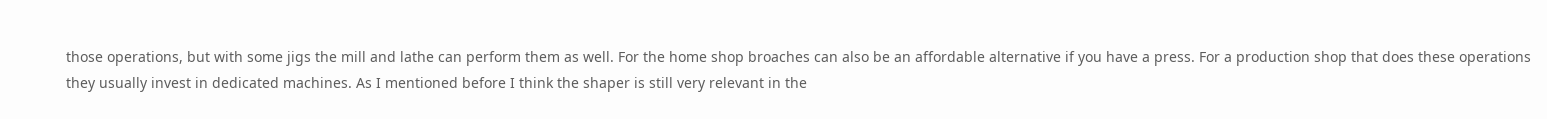those operations, but with some jigs the mill and lathe can perform them as well. For the home shop broaches can also be an affordable alternative if you have a press. For a production shop that does these operations they usually invest in dedicated machines. As I mentioned before I think the shaper is still very relevant in the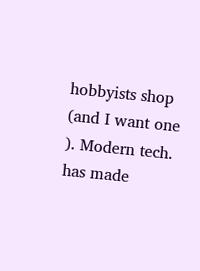hobbyists shop (and I want one ). Modern tech. has made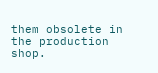them obsolete in the production shop.